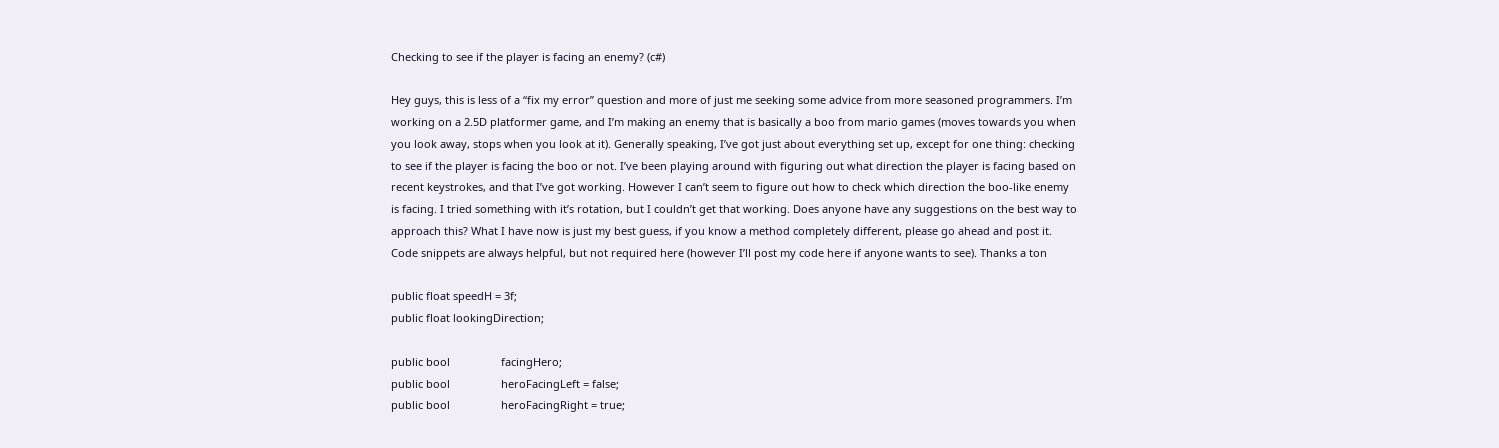Checking to see if the player is facing an enemy? (c#)

Hey guys, this is less of a “fix my error” question and more of just me seeking some advice from more seasoned programmers. I’m working on a 2.5D platformer game, and I’m making an enemy that is basically a boo from mario games (moves towards you when you look away, stops when you look at it). Generally speaking, I’ve got just about everything set up, except for one thing: checking to see if the player is facing the boo or not. I’ve been playing around with figuring out what direction the player is facing based on recent keystrokes, and that I’ve got working. However I can’t seem to figure out how to check which direction the boo-like enemy is facing. I tried something with it’s rotation, but I couldn’t get that working. Does anyone have any suggestions on the best way to approach this? What I have now is just my best guess, if you know a method completely different, please go ahead and post it. Code snippets are always helpful, but not required here (however I’ll post my code here if anyone wants to see). Thanks a ton

public float speedH = 3f;
public float lookingDirection;

public bool                 facingHero;
public bool                 heroFacingLeft = false;
public bool                 heroFacingRight = true;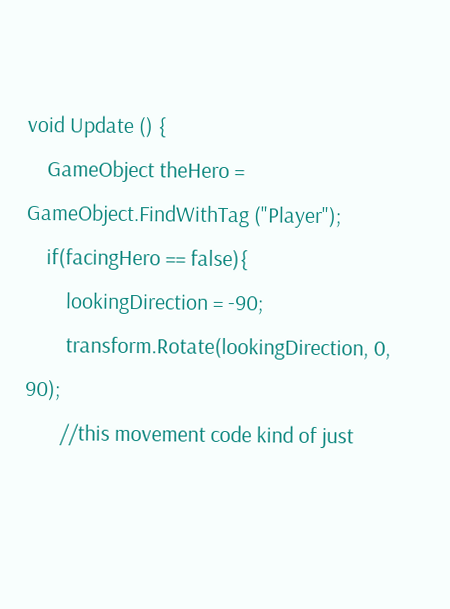void Update () {
    GameObject theHero = GameObject.FindWithTag ("Player");
    if(facingHero == false){
        lookingDirection = -90;
        transform.Rotate(lookingDirection, 0, 90);
       //this movement code kind of just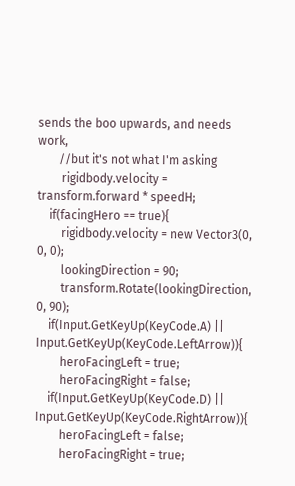sends the boo upwards, and needs work,
       //but it's not what I'm asking
        rigidbody.velocity = transform.forward * speedH;
    if(facingHero == true){
        rigidbody.velocity = new Vector3(0, 0, 0);
        lookingDirection = 90;
        transform.Rotate(lookingDirection, 0, 90);
    if(Input.GetKeyUp(KeyCode.A) || Input.GetKeyUp(KeyCode.LeftArrow)){
        heroFacingLeft = true;
        heroFacingRight = false;
    if(Input.GetKeyUp(KeyCode.D) || Input.GetKeyUp(KeyCode.RightArrow)){
        heroFacingLeft = false;
        heroFacingRight = true;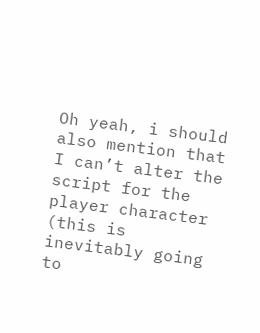Oh yeah, i should also mention that I can’t alter the script for the player character (this is inevitably going to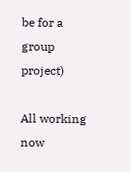be for a group project)

All working now